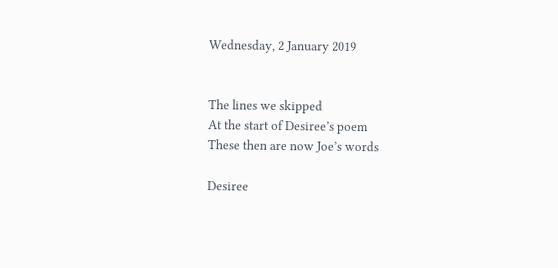Wednesday, 2 January 2019


The lines we skipped
At the start of Desiree’s poem
These then are now Joe’s words

Desiree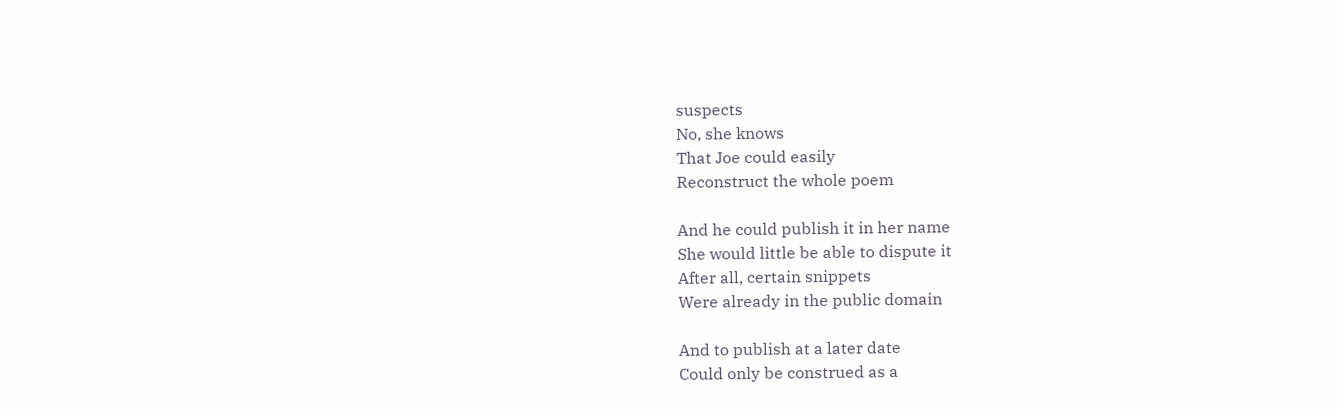suspects
No, she knows
That Joe could easily
Reconstruct the whole poem

And he could publish it in her name
She would little be able to dispute it
After all, certain snippets
Were already in the public domain

And to publish at a later date
Could only be construed as a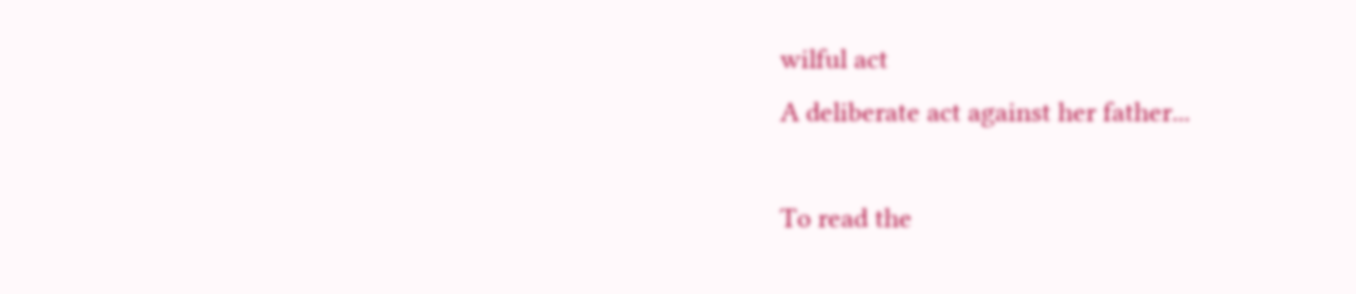wilful act
A deliberate act against her father...

To read the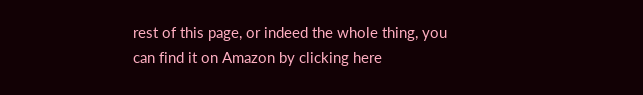rest of this page, or indeed the whole thing, you can find it on Amazon by clicking here